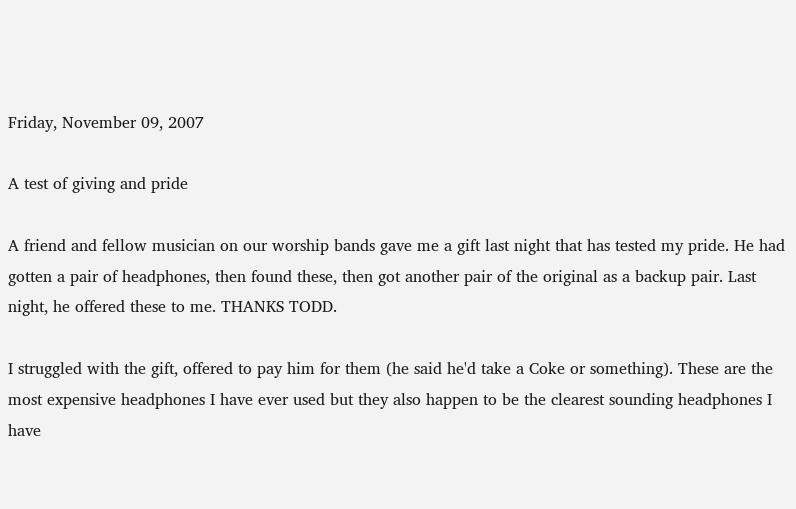Friday, November 09, 2007

A test of giving and pride

A friend and fellow musician on our worship bands gave me a gift last night that has tested my pride. He had gotten a pair of headphones, then found these, then got another pair of the original as a backup pair. Last night, he offered these to me. THANKS TODD.

I struggled with the gift, offered to pay him for them (he said he'd take a Coke or something). These are the most expensive headphones I have ever used but they also happen to be the clearest sounding headphones I have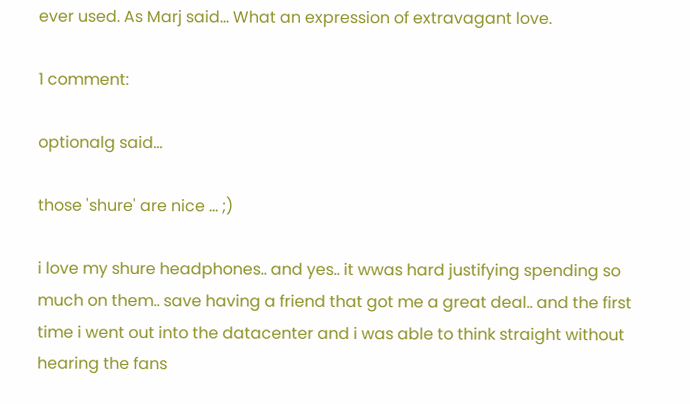ever used. As Marj said... What an expression of extravagant love.

1 comment:

optionalg said...

those 'shure' are nice ... ;)

i love my shure headphones.. and yes.. it wwas hard justifying spending so much on them.. save having a friend that got me a great deal.. and the first time i went out into the datacenter and i was able to think straight without hearing the fans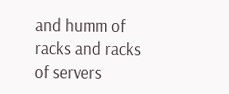and humm of racks and racks of servers